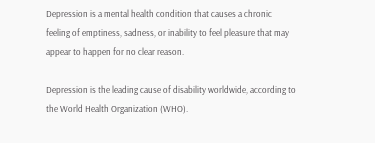Depression is a mental health condition that causes a chronic feeling of emptiness, sadness, or inability to feel pleasure that may appear to happen for no clear reason.

Depression is the leading cause of disability worldwide, according to the World Health Organization (WHO).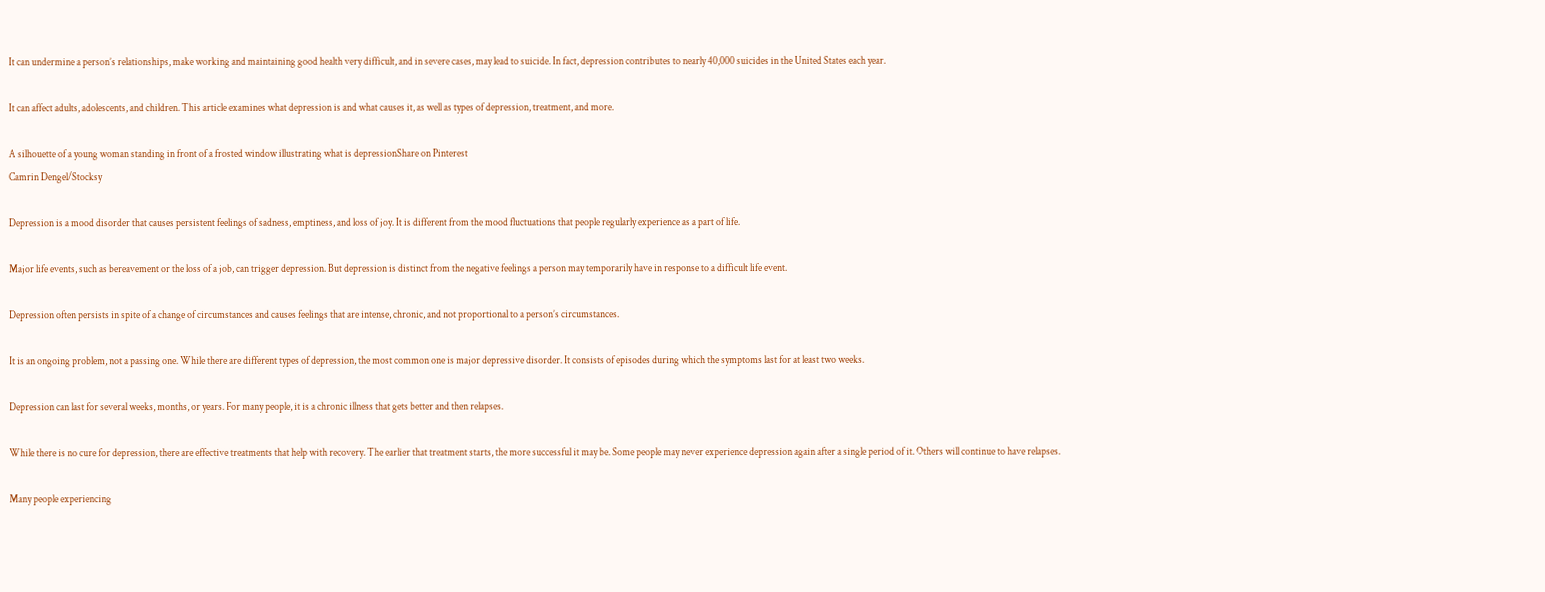It can undermine a person’s relationships, make working and maintaining good health very difficult, and in severe cases, may lead to suicide. In fact, depression contributes to nearly 40,000 suicides in the United States each year.

It can affect adults, adolescents, and children. This article examines what depression is and what causes it, as well as types of depression, treatment, and more.

A silhouette of a young woman standing in front of a frosted window illustrating what is depressionShare on Pinterest
Camrin Dengel/Stocksy

Depression is a mood disorder that causes persistent feelings of sadness, emptiness, and loss of joy. It is different from the mood fluctuations that people regularly experience as a part of life.

Major life events, such as bereavement or the loss of a job, can trigger depression. But depression is distinct from the negative feelings a person may temporarily have in response to a difficult life event.

Depression often persists in spite of a change of circumstances and causes feelings that are intense, chronic, and not proportional to a person’s circumstances.

It is an ongoing problem, not a passing one. While there are different types of depression, the most common one is major depressive disorder. It consists of episodes during which the symptoms last for at least two weeks.

Depression can last for several weeks, months, or years. For many people, it is a chronic illness that gets better and then relapses.

While there is no cure for depression, there are effective treatments that help with recovery. The earlier that treatment starts, the more successful it may be. Some people may never experience depression again after a single period of it. Others will continue to have relapses.

Many people experiencing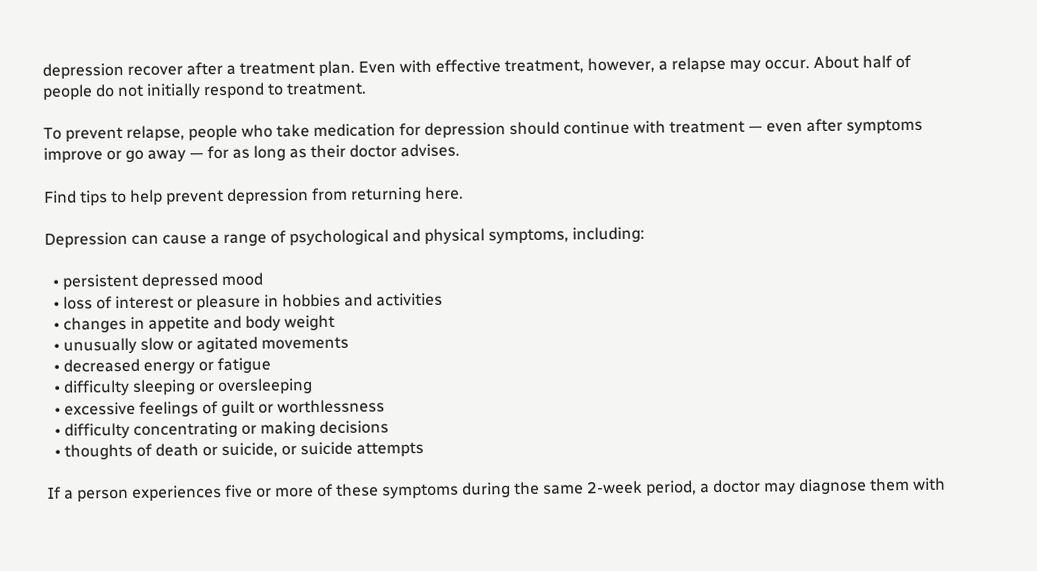depression recover after a treatment plan. Even with effective treatment, however, a relapse may occur. About half of people do not initially respond to treatment.

To prevent relapse, people who take medication for depression should continue with treatment — even after symptoms improve or go away — for as long as their doctor advises.

Find tips to help prevent depression from returning here.

Depression can cause a range of psychological and physical symptoms, including:

  • persistent depressed mood
  • loss of interest or pleasure in hobbies and activities
  • changes in appetite and body weight
  • unusually slow or agitated movements
  • decreased energy or fatigue
  • difficulty sleeping or oversleeping
  • excessive feelings of guilt or worthlessness
  • difficulty concentrating or making decisions
  • thoughts of death or suicide, or suicide attempts

If a person experiences five or more of these symptoms during the same 2-week period, a doctor may diagnose them with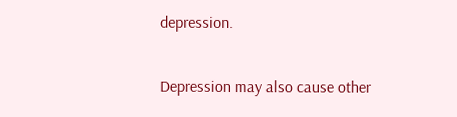depression.

Depression may also cause other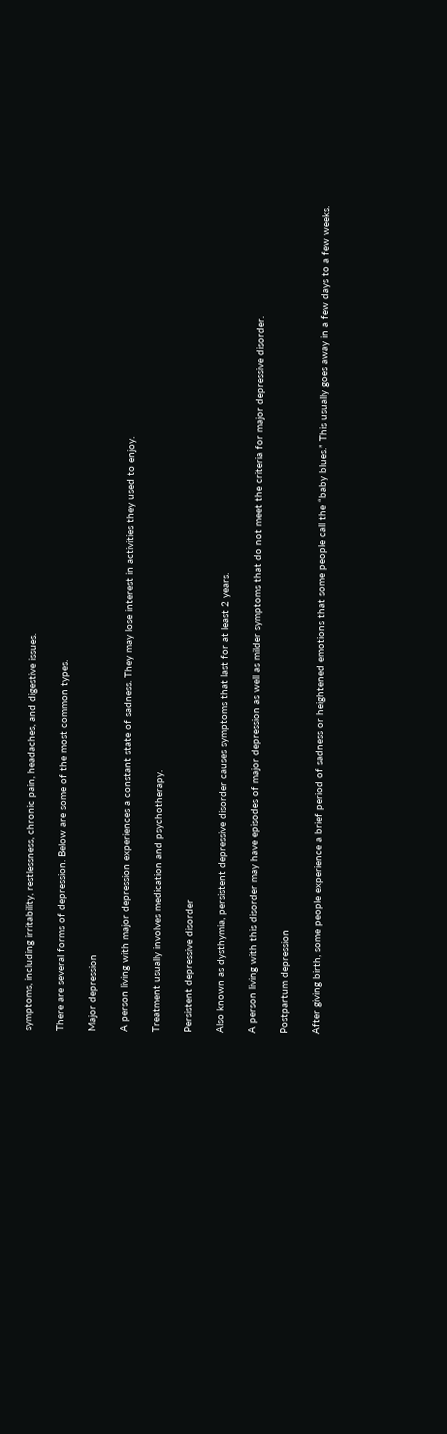symptoms, including irritability, restlessness, chronic pain, headaches, and digestive issues.

There are several forms of depression. Below are some of the most common types.

Major depression

A person living with major depression experiences a constant state of sadness. They may lose interest in activities they used to enjoy.

Treatment usually involves medication and psychotherapy.

Persistent depressive disorder

Also known as dysthymia, persistent depressive disorder causes symptoms that last for at least 2 years.

A person living with this disorder may have episodes of major depression as well as milder symptoms that do not meet the criteria for major depressive disorder.

Postpartum depression

After giving birth, some people experience a brief period of sadness or heightened emotions that some people call the “baby blues.” This usually goes away in a few days to a few weeks.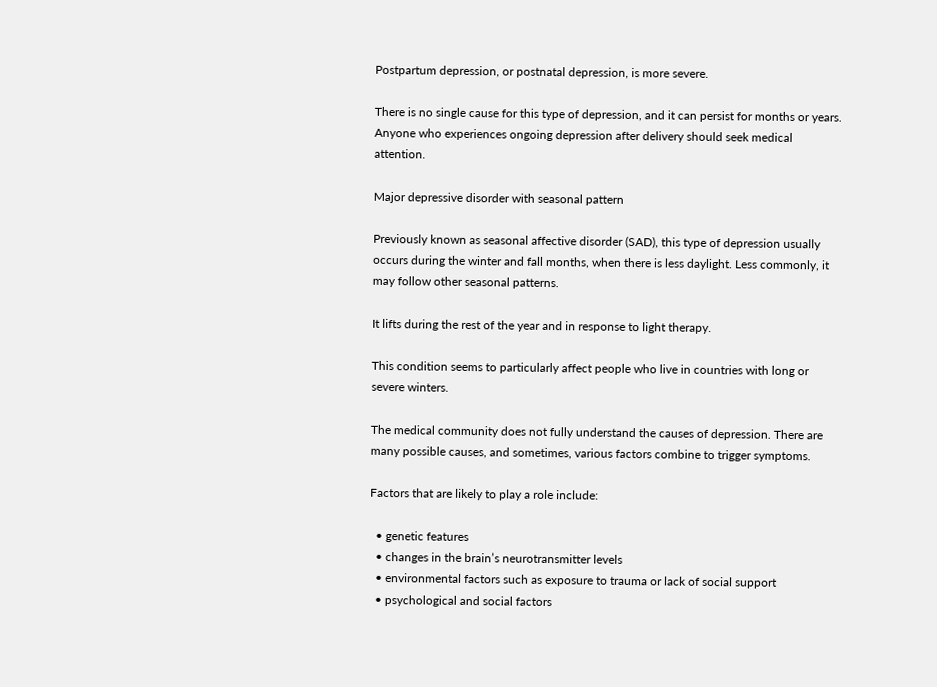Postpartum depression, or postnatal depression, is more severe.

There is no single cause for this type of depression, and it can persist for months or years. Anyone who experiences ongoing depression after delivery should seek medical attention.

Major depressive disorder with seasonal pattern

Previously known as seasonal affective disorder (SAD), this type of depression usually occurs during the winter and fall months, when there is less daylight. Less commonly, it may follow other seasonal patterns.

It lifts during the rest of the year and in response to light therapy.

This condition seems to particularly affect people who live in countries with long or severe winters.

The medical community does not fully understand the causes of depression. There are many possible causes, and sometimes, various factors combine to trigger symptoms.

Factors that are likely to play a role include:

  • genetic features
  • changes in the brain’s neurotransmitter levels
  • environmental factors such as exposure to trauma or lack of social support
  • psychological and social factors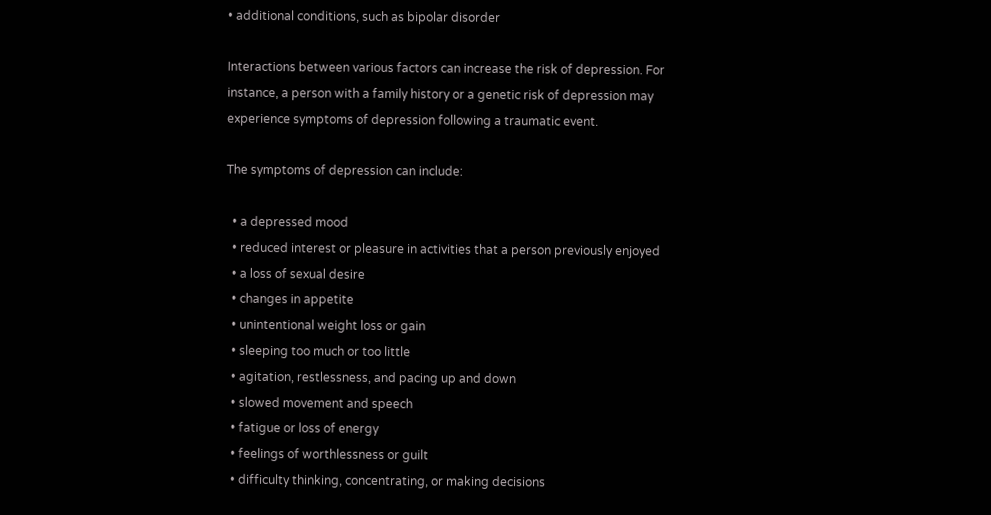• additional conditions, such as bipolar disorder

Interactions between various factors can increase the risk of depression. For instance, a person with a family history or a genetic risk of depression may experience symptoms of depression following a traumatic event.

The symptoms of depression can include:

  • a depressed mood
  • reduced interest or pleasure in activities that a person previously enjoyed
  • a loss of sexual desire
  • changes in appetite
  • unintentional weight loss or gain
  • sleeping too much or too little
  • agitation, restlessness, and pacing up and down
  • slowed movement and speech
  • fatigue or loss of energy
  • feelings of worthlessness or guilt
  • difficulty thinking, concentrating, or making decisions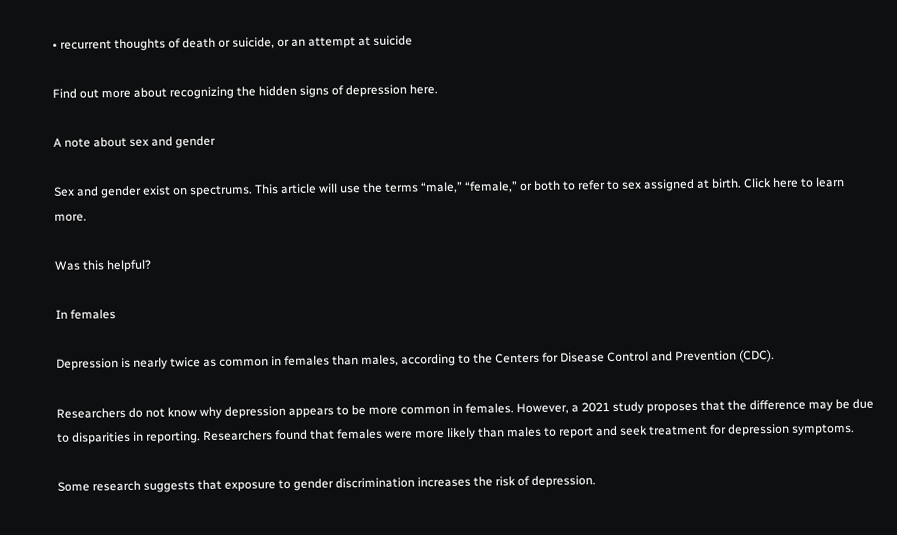• recurrent thoughts of death or suicide, or an attempt at suicide

Find out more about recognizing the hidden signs of depression here.

A note about sex and gender

Sex and gender exist on spectrums. This article will use the terms “male,” “female,” or both to refer to sex assigned at birth. Click here to learn more.

Was this helpful?

In females

Depression is nearly twice as common in females than males, according to the Centers for Disease Control and Prevention (CDC).

Researchers do not know why depression appears to be more common in females. However, a 2021 study proposes that the difference may be due to disparities in reporting. Researchers found that females were more likely than males to report and seek treatment for depression symptoms.

Some research suggests that exposure to gender discrimination increases the risk of depression.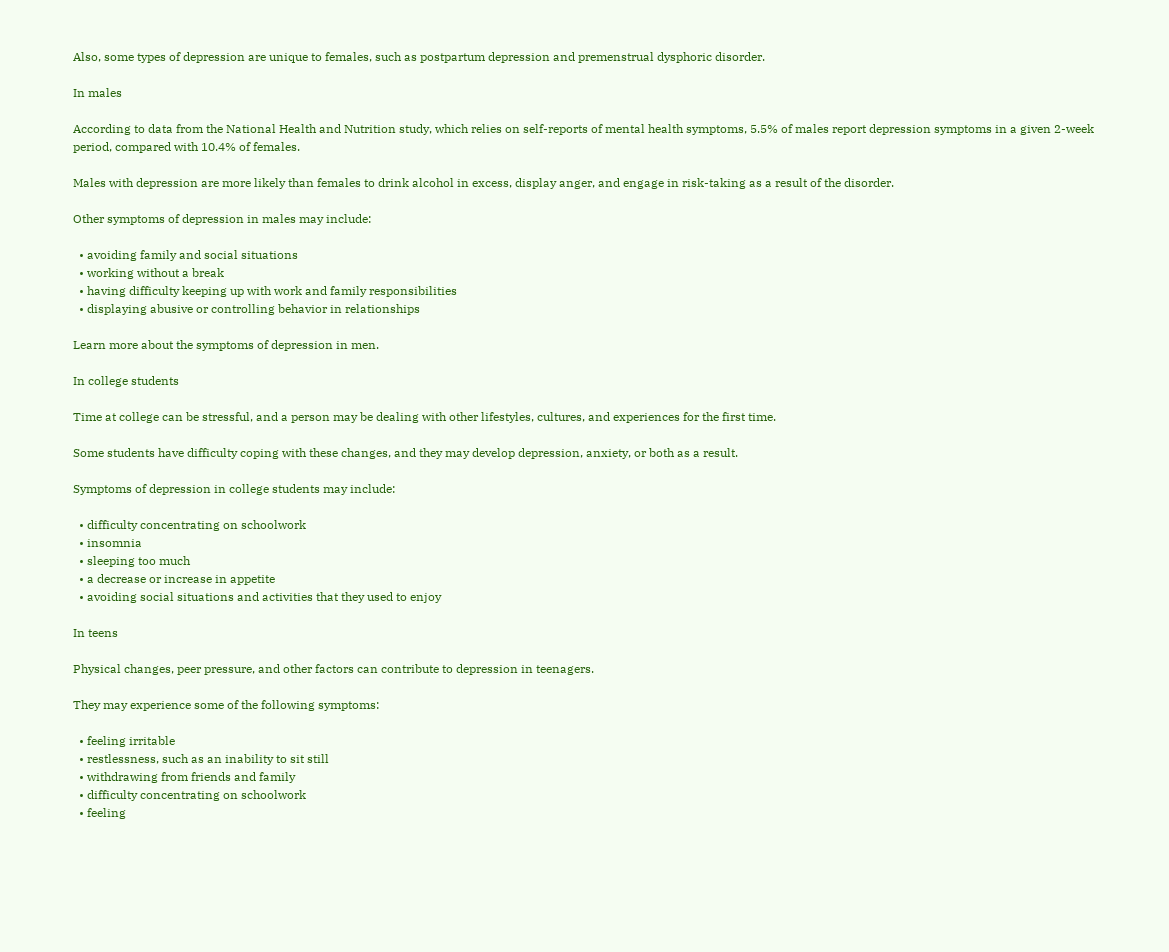Also, some types of depression are unique to females, such as postpartum depression and premenstrual dysphoric disorder.

In males

According to data from the National Health and Nutrition study, which relies on self-reports of mental health symptoms, 5.5% of males report depression symptoms in a given 2-week period, compared with 10.4% of females.

Males with depression are more likely than females to drink alcohol in excess, display anger, and engage in risk-taking as a result of the disorder.

Other symptoms of depression in males may include:

  • avoiding family and social situations
  • working without a break
  • having difficulty keeping up with work and family responsibilities
  • displaying abusive or controlling behavior in relationships

Learn more about the symptoms of depression in men.

In college students

Time at college can be stressful, and a person may be dealing with other lifestyles, cultures, and experiences for the first time.

Some students have difficulty coping with these changes, and they may develop depression, anxiety, or both as a result.

Symptoms of depression in college students may include:

  • difficulty concentrating on schoolwork
  • insomnia
  • sleeping too much
  • a decrease or increase in appetite
  • avoiding social situations and activities that they used to enjoy

In teens

Physical changes, peer pressure, and other factors can contribute to depression in teenagers.

They may experience some of the following symptoms:

  • feeling irritable
  • restlessness, such as an inability to sit still
  • withdrawing from friends and family
  • difficulty concentrating on schoolwork
  • feeling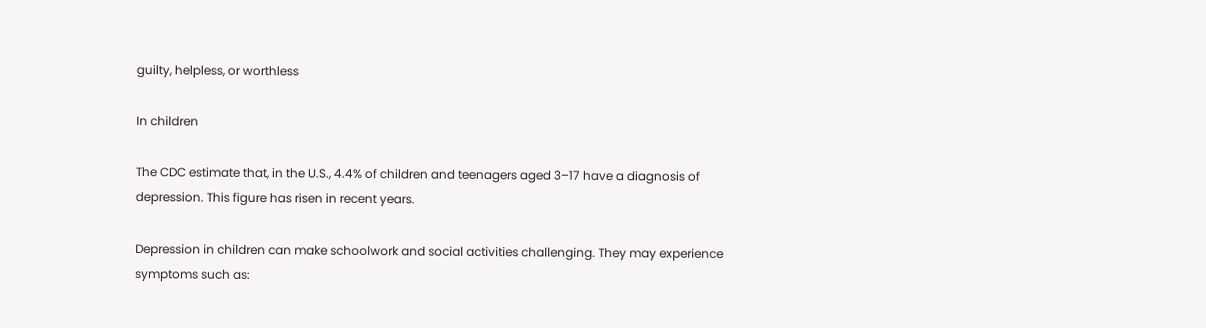guilty, helpless, or worthless

In children

The CDC estimate that, in the U.S., 4.4% of children and teenagers aged 3–17 have a diagnosis of depression. This figure has risen in recent years.

Depression in children can make schoolwork and social activities challenging. They may experience symptoms such as: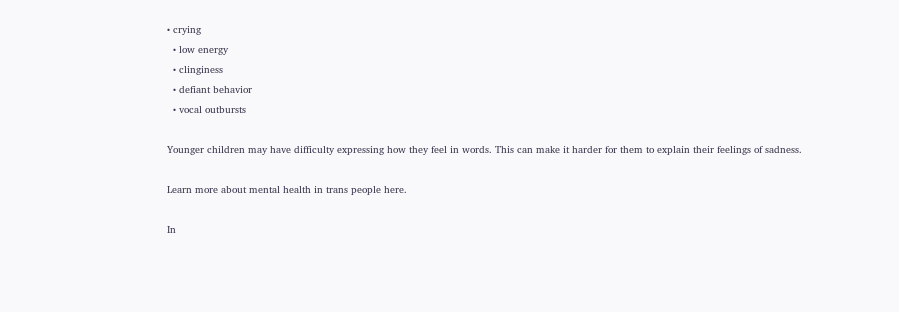• crying
  • low energy
  • clinginess
  • defiant behavior
  • vocal outbursts

Younger children may have difficulty expressing how they feel in words. This can make it harder for them to explain their feelings of sadness.

Learn more about mental health in trans people here.

In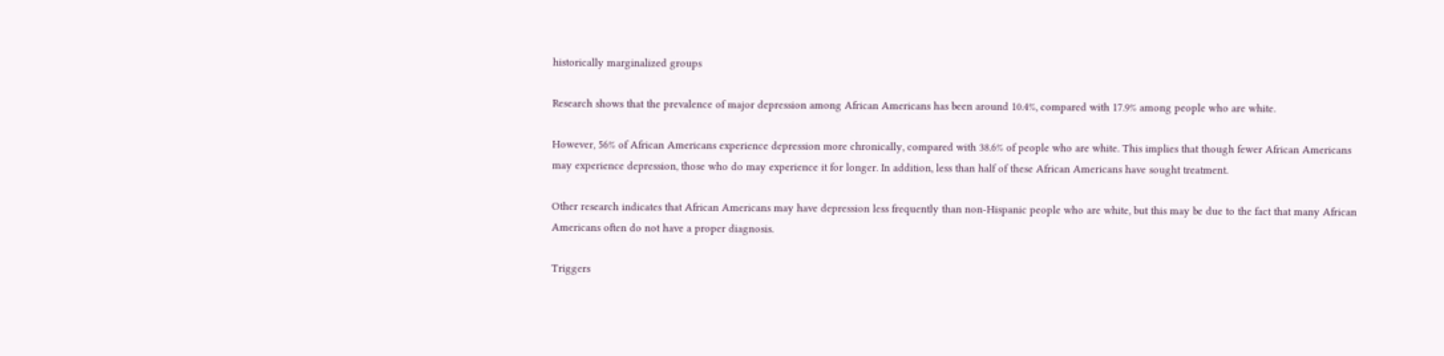historically marginalized groups

Research shows that the prevalence of major depression among African Americans has been around 10.4%, compared with 17.9% among people who are white.

However, 56% of African Americans experience depression more chronically, compared with 38.6% of people who are white. This implies that though fewer African Americans may experience depression, those who do may experience it for longer. In addition, less than half of these African Americans have sought treatment.

Other research indicates that African Americans may have depression less frequently than non-Hispanic people who are white, but this may be due to the fact that many African Americans often do not have a proper diagnosis.

Triggers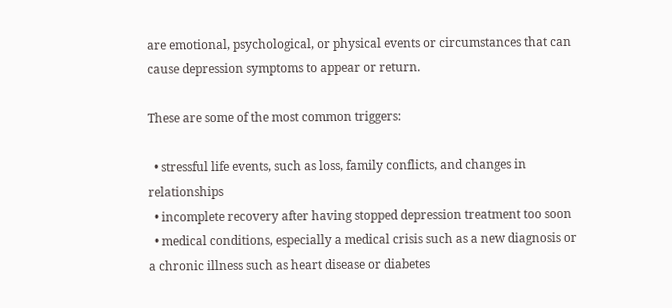are emotional, psychological, or physical events or circumstances that can cause depression symptoms to appear or return.

These are some of the most common triggers:

  • stressful life events, such as loss, family conflicts, and changes in relationships
  • incomplete recovery after having stopped depression treatment too soon
  • medical conditions, especially a medical crisis such as a new diagnosis or a chronic illness such as heart disease or diabetes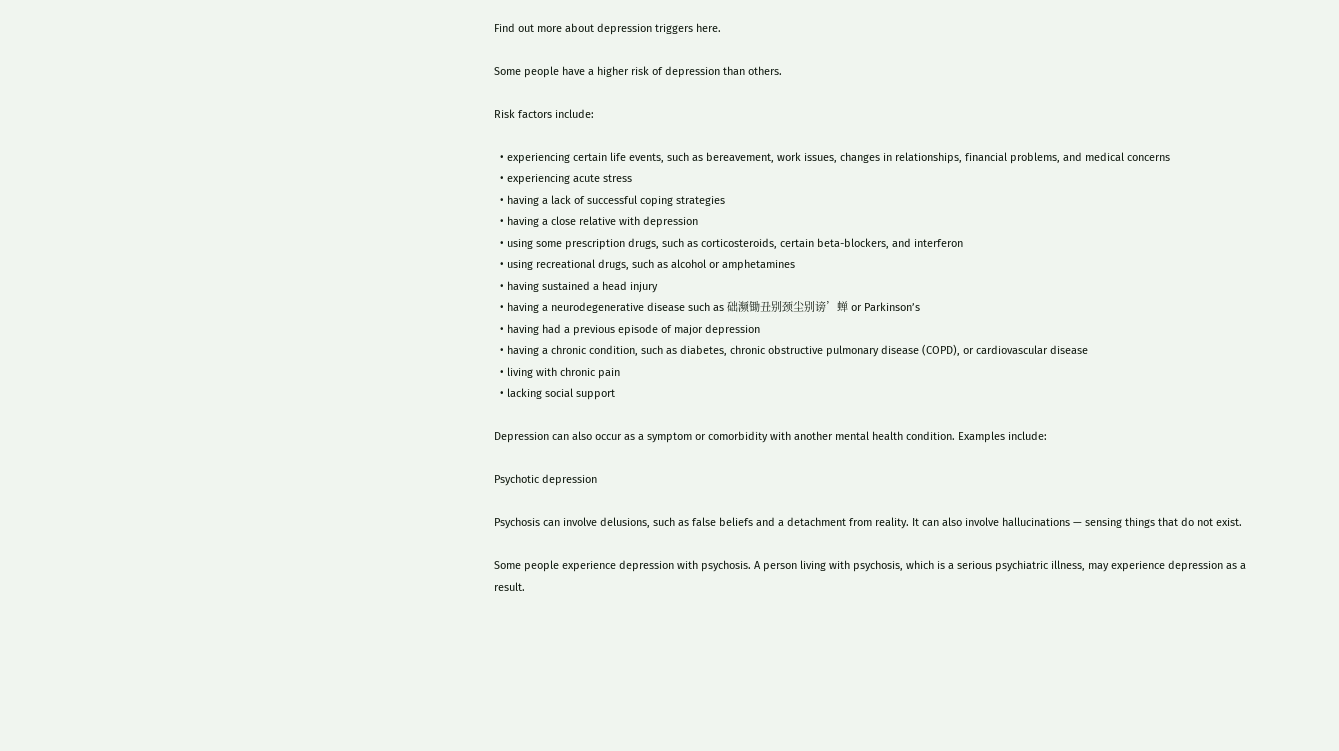Find out more about depression triggers here.

Some people have a higher risk of depression than others.

Risk factors include:

  • experiencing certain life events, such as bereavement, work issues, changes in relationships, financial problems, and medical concerns
  • experiencing acute stress
  • having a lack of successful coping strategies
  • having a close relative with depression
  • using some prescription drugs, such as corticosteroids, certain beta-blockers, and interferon
  • using recreational drugs, such as alcohol or amphetamines
  • having sustained a head injury
  • having a neurodegenerative disease such as 础濒锄丑别颈尘别谤’蝉 or Parkinson’s
  • having had a previous episode of major depression
  • having a chronic condition, such as diabetes, chronic obstructive pulmonary disease (COPD), or cardiovascular disease
  • living with chronic pain
  • lacking social support

Depression can also occur as a symptom or comorbidity with another mental health condition. Examples include:

Psychotic depression

Psychosis can involve delusions, such as false beliefs and a detachment from reality. It can also involve hallucinations — sensing things that do not exist.

Some people experience depression with psychosis. A person living with psychosis, which is a serious psychiatric illness, may experience depression as a result.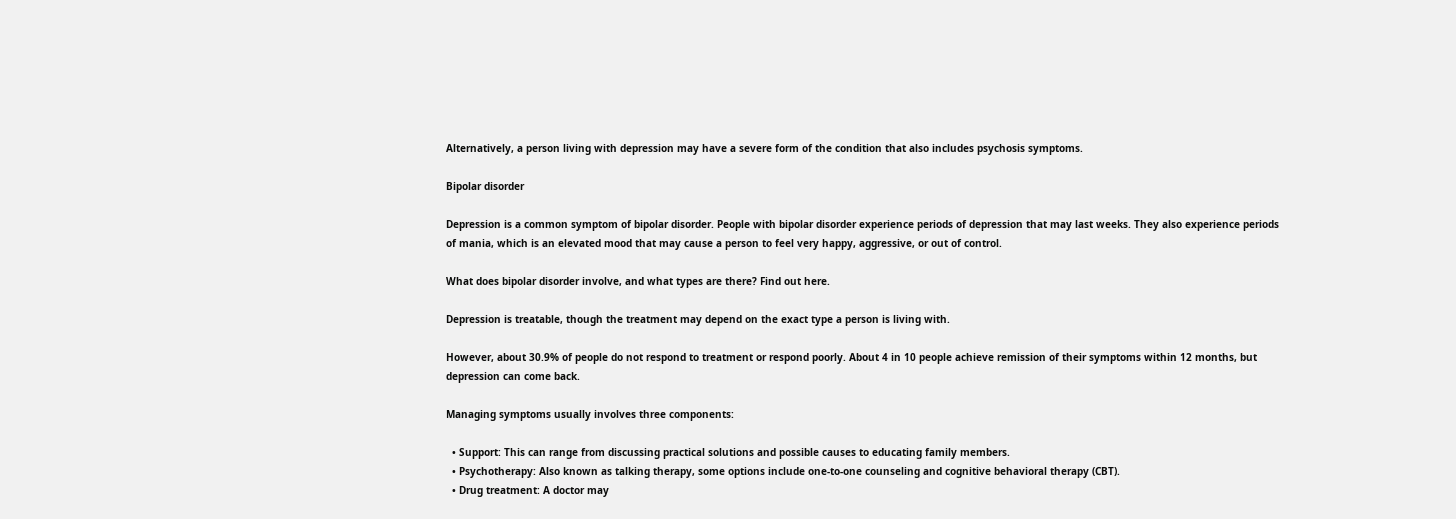Alternatively, a person living with depression may have a severe form of the condition that also includes psychosis symptoms.

Bipolar disorder

Depression is a common symptom of bipolar disorder. People with bipolar disorder experience periods of depression that may last weeks. They also experience periods of mania, which is an elevated mood that may cause a person to feel very happy, aggressive, or out of control.

What does bipolar disorder involve, and what types are there? Find out here.

Depression is treatable, though the treatment may depend on the exact type a person is living with.

However, about 30.9% of people do not respond to treatment or respond poorly. About 4 in 10 people achieve remission of their symptoms within 12 months, but depression can come back.

Managing symptoms usually involves three components:

  • Support: This can range from discussing practical solutions and possible causes to educating family members.
  • Psychotherapy: Also known as talking therapy, some options include one-to-one counseling and cognitive behavioral therapy (CBT).
  • Drug treatment: A doctor may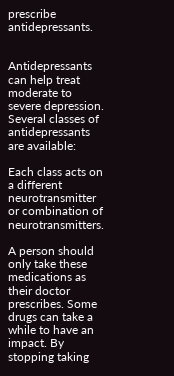prescribe antidepressants.


Antidepressants can help treat moderate to severe depression. Several classes of antidepressants are available:

Each class acts on a different neurotransmitter or combination of neurotransmitters.

A person should only take these medications as their doctor prescribes. Some drugs can take a while to have an impact. By stopping taking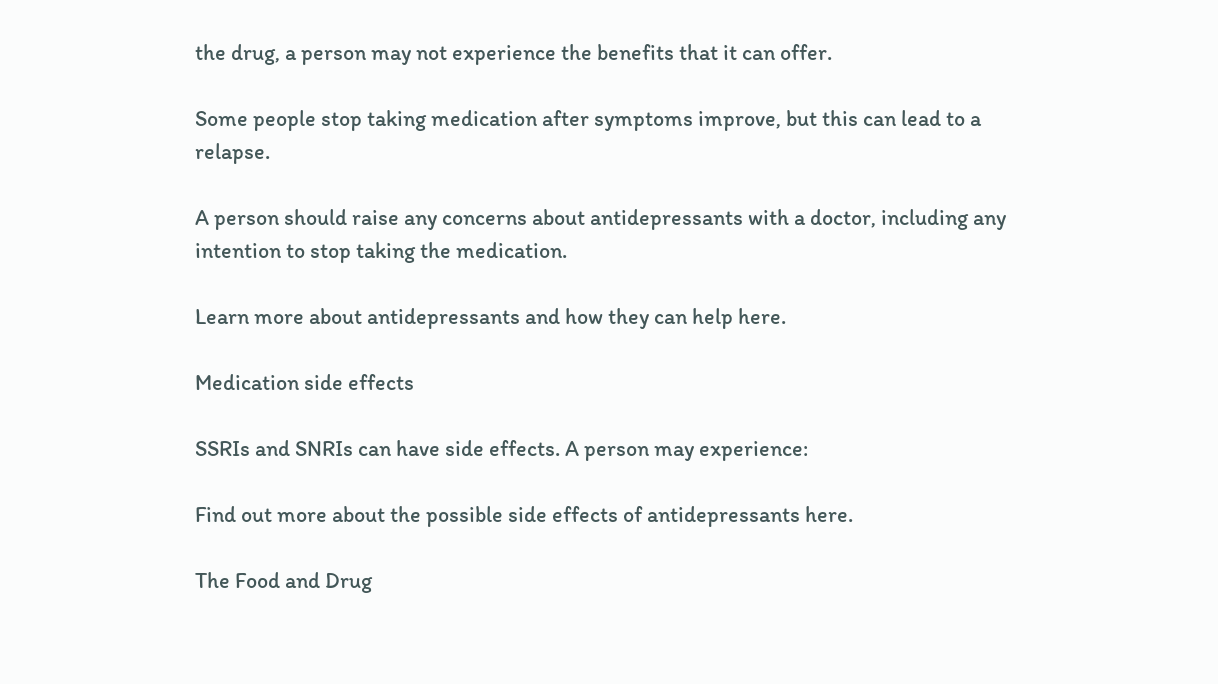the drug, a person may not experience the benefits that it can offer.

Some people stop taking medication after symptoms improve, but this can lead to a relapse.

A person should raise any concerns about antidepressants with a doctor, including any intention to stop taking the medication.

Learn more about antidepressants and how they can help here.

Medication side effects

SSRIs and SNRIs can have side effects. A person may experience:

Find out more about the possible side effects of antidepressants here.

The Food and Drug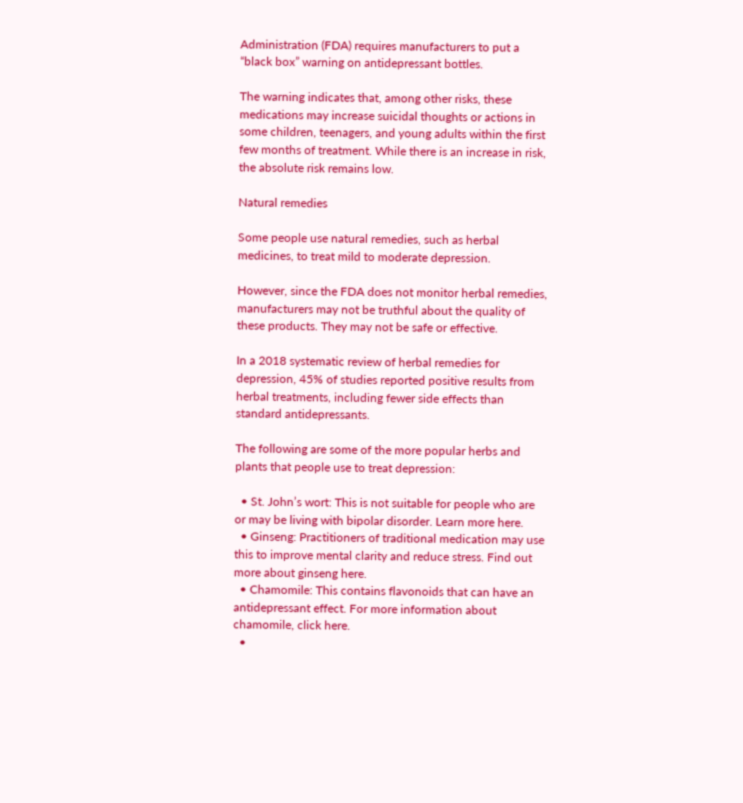Administration (FDA) requires manufacturers to put a “black box” warning on antidepressant bottles.

The warning indicates that, among other risks, these medications may increase suicidal thoughts or actions in some children, teenagers, and young adults within the first few months of treatment. While there is an increase in risk, the absolute risk remains low.

Natural remedies

Some people use natural remedies, such as herbal medicines, to treat mild to moderate depression.

However, since the FDA does not monitor herbal remedies, manufacturers may not be truthful about the quality of these products. They may not be safe or effective.

In a 2018 systematic review of herbal remedies for depression, 45% of studies reported positive results from herbal treatments, including fewer side effects than standard antidepressants.

The following are some of the more popular herbs and plants that people use to treat depression:

  • St. John’s wort: This is not suitable for people who are or may be living with bipolar disorder. Learn more here.
  • Ginseng: Practitioners of traditional medication may use this to improve mental clarity and reduce stress. Find out more about ginseng here.
  • Chamomile: This contains flavonoids that can have an antidepressant effect. For more information about chamomile, click here.
  •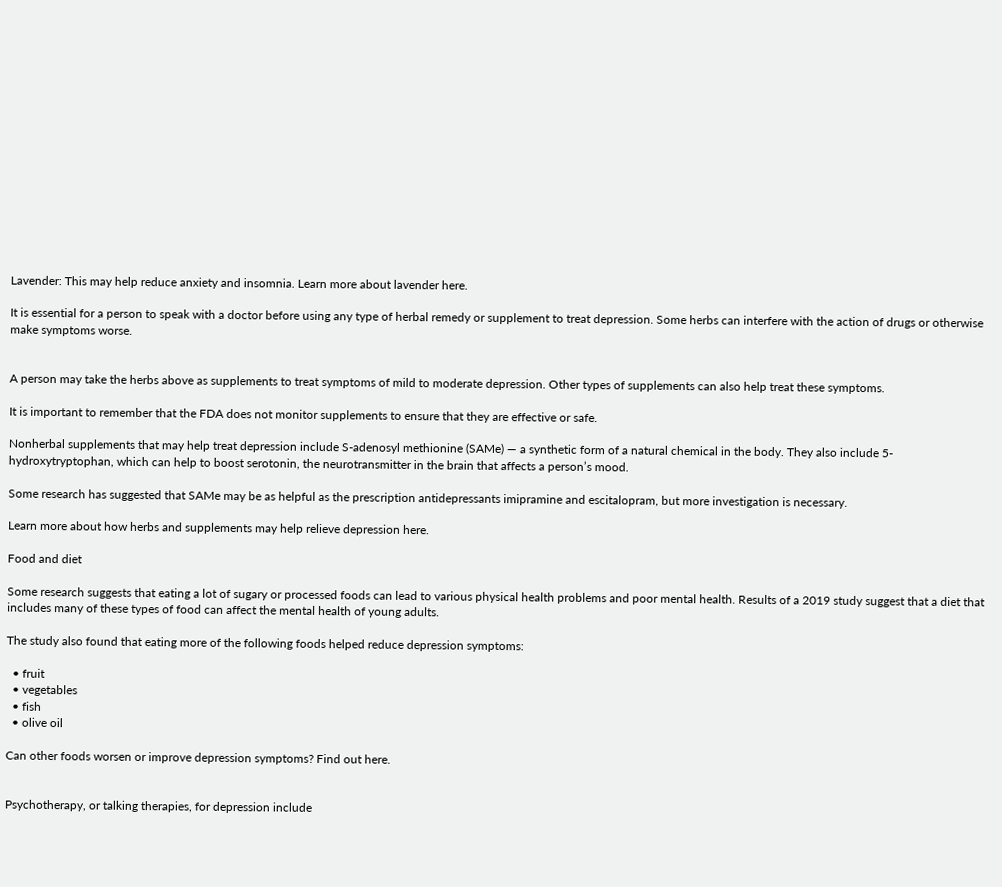Lavender: This may help reduce anxiety and insomnia. Learn more about lavender here.

It is essential for a person to speak with a doctor before using any type of herbal remedy or supplement to treat depression. Some herbs can interfere with the action of drugs or otherwise make symptoms worse.


A person may take the herbs above as supplements to treat symptoms of mild to moderate depression. Other types of supplements can also help treat these symptoms.

It is important to remember that the FDA does not monitor supplements to ensure that they are effective or safe.

Nonherbal supplements that may help treat depression include S-adenosyl methionine (SAMe) — a synthetic form of a natural chemical in the body. They also include 5-hydroxytryptophan, which can help to boost serotonin, the neurotransmitter in the brain that affects a person’s mood.

Some research has suggested that SAMe may be as helpful as the prescription antidepressants imipramine and escitalopram, but more investigation is necessary.

Learn more about how herbs and supplements may help relieve depression here.

Food and diet

Some research suggests that eating a lot of sugary or processed foods can lead to various physical health problems and poor mental health. Results of a 2019 study suggest that a diet that includes many of these types of food can affect the mental health of young adults.

The study also found that eating more of the following foods helped reduce depression symptoms:

  • fruit
  • vegetables
  • fish
  • olive oil

Can other foods worsen or improve depression symptoms? Find out here.


Psychotherapy, or talking therapies, for depression include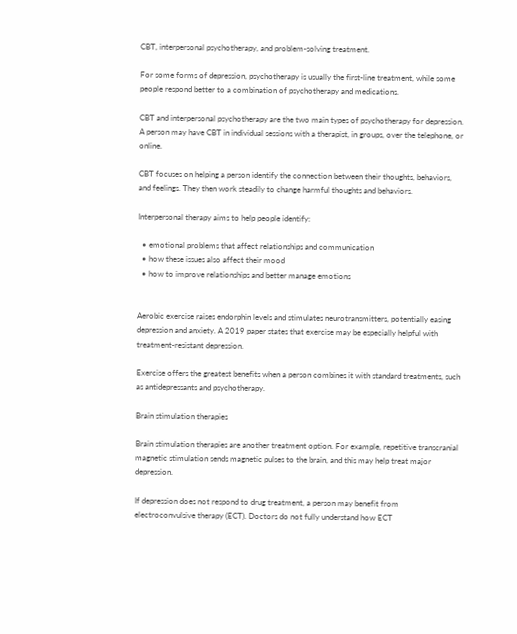CBT, interpersonal psychotherapy, and problem-solving treatment.

For some forms of depression, psychotherapy is usually the first-line treatment, while some people respond better to a combination of psychotherapy and medications.

CBT and interpersonal psychotherapy are the two main types of psychotherapy for depression. A person may have CBT in individual sessions with a therapist, in groups, over the telephone, or online.

CBT focuses on helping a person identify the connection between their thoughts, behaviors, and feelings. They then work steadily to change harmful thoughts and behaviors.

Interpersonal therapy aims to help people identify:

  • emotional problems that affect relationships and communication
  • how these issues also affect their mood
  • how to improve relationships and better manage emotions


Aerobic exercise raises endorphin levels and stimulates neurotransmitters, potentially easing depression and anxiety. A 2019 paper states that exercise may be especially helpful with treatment-resistant depression.

Exercise offers the greatest benefits when a person combines it with standard treatments, such as antidepressants and psychotherapy.

Brain stimulation therapies

Brain stimulation therapies are another treatment option. For example, repetitive transcranial magnetic stimulation sends magnetic pulses to the brain, and this may help treat major depression.

If depression does not respond to drug treatment, a person may benefit from electroconvulsive therapy (ECT). Doctors do not fully understand how ECT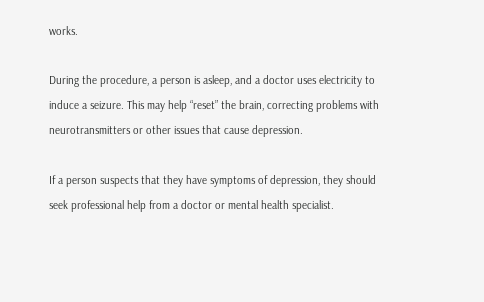works.

During the procedure, a person is asleep, and a doctor uses electricity to induce a seizure. This may help “reset” the brain, correcting problems with neurotransmitters or other issues that cause depression.

If a person suspects that they have symptoms of depression, they should seek professional help from a doctor or mental health specialist.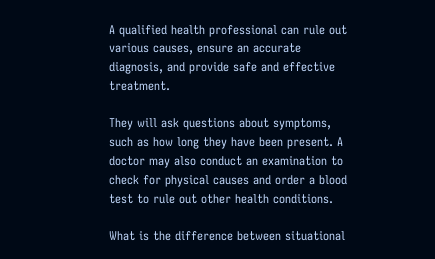A qualified health professional can rule out various causes, ensure an accurate diagnosis, and provide safe and effective treatment.

They will ask questions about symptoms, such as how long they have been present. A doctor may also conduct an examination to check for physical causes and order a blood test to rule out other health conditions.

What is the difference between situational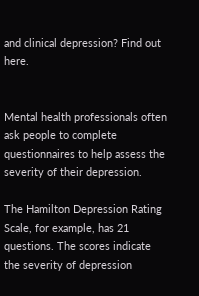and clinical depression? Find out here.


Mental health professionals often ask people to complete questionnaires to help assess the severity of their depression.

The Hamilton Depression Rating Scale, for example, has 21 questions. The scores indicate the severity of depression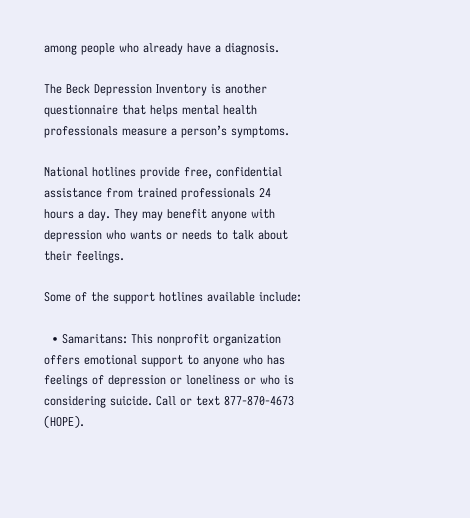among people who already have a diagnosis.

The Beck Depression Inventory is another questionnaire that helps mental health professionals measure a person’s symptoms.

National hotlines provide free, confidential assistance from trained professionals 24 hours a day. They may benefit anyone with depression who wants or needs to talk about their feelings.

Some of the support hotlines available include:

  • Samaritans: This nonprofit organization offers emotional support to anyone who has feelings of depression or loneliness or who is considering suicide. Call or text 877-870-4673 (HOPE).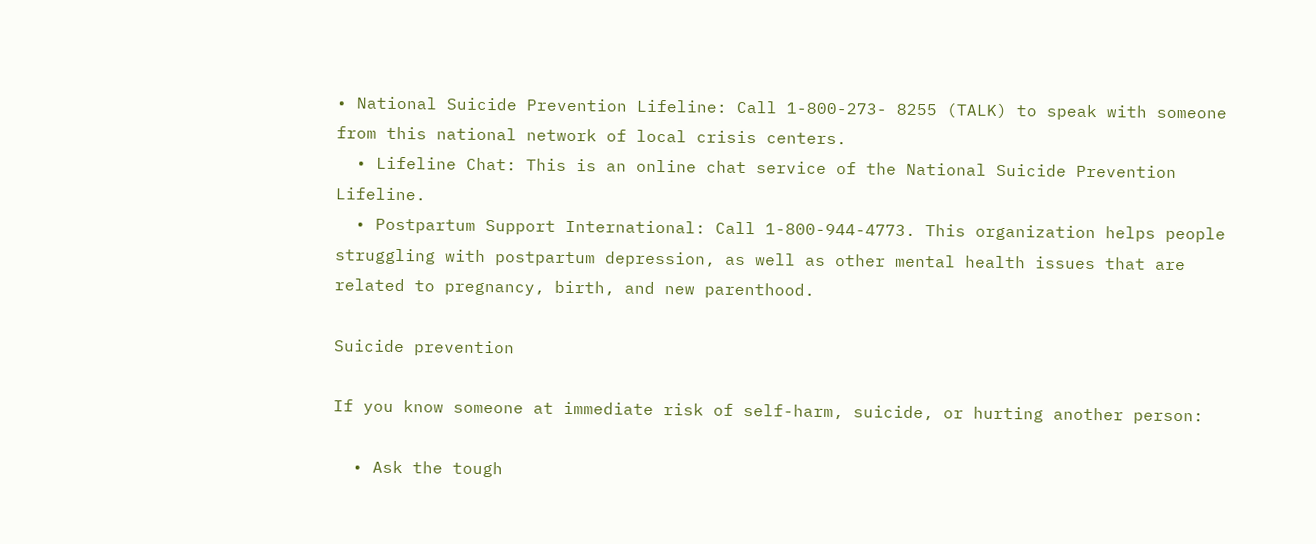• National Suicide Prevention Lifeline: Call 1-800-273- 8255 (TALK) to speak with someone from this national network of local crisis centers.
  • Lifeline Chat: This is an online chat service of the National Suicide Prevention Lifeline.
  • Postpartum Support International: Call 1-800-944-4773. This organization helps people struggling with postpartum depression, as well as other mental health issues that are related to pregnancy, birth, and new parenthood.

Suicide prevention

If you know someone at immediate risk of self-harm, suicide, or hurting another person:

  • Ask the tough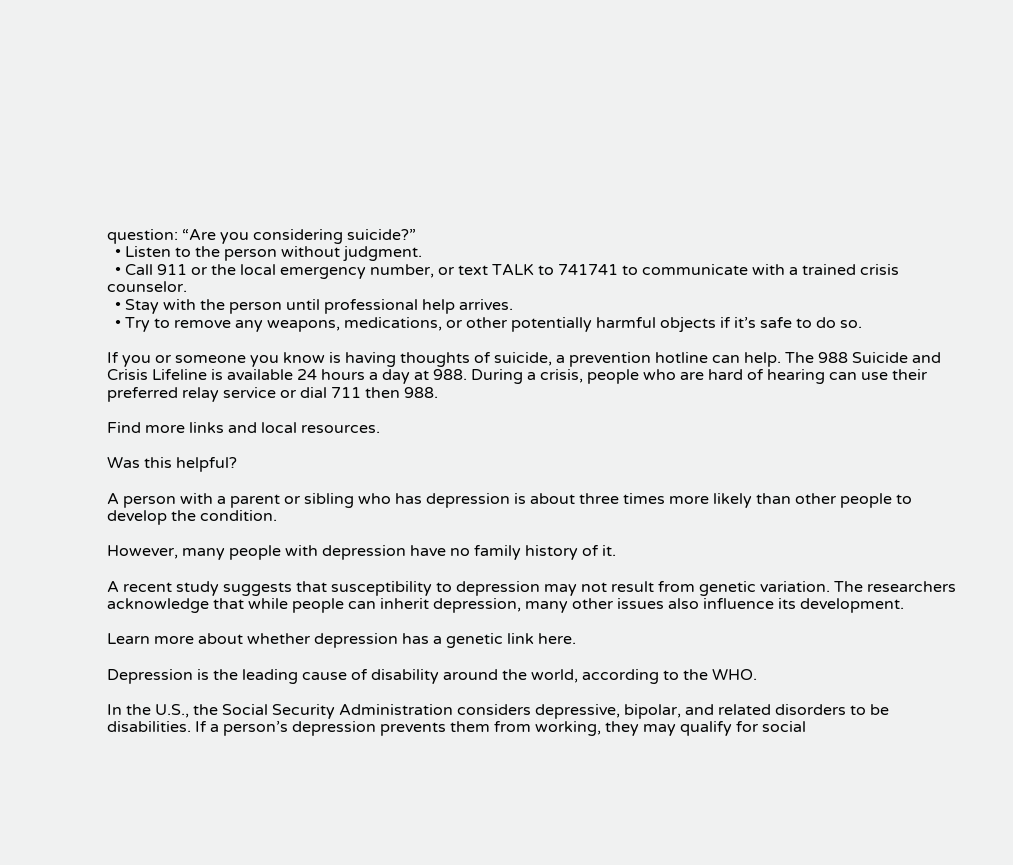question: “Are you considering suicide?”
  • Listen to the person without judgment.
  • Call 911 or the local emergency number, or text TALK to 741741 to communicate with a trained crisis counselor.
  • Stay with the person until professional help arrives.
  • Try to remove any weapons, medications, or other potentially harmful objects if it’s safe to do so.

If you or someone you know is having thoughts of suicide, a prevention hotline can help. The 988 Suicide and Crisis Lifeline is available 24 hours a day at 988. During a crisis, people who are hard of hearing can use their preferred relay service or dial 711 then 988.

Find more links and local resources.

Was this helpful?

A person with a parent or sibling who has depression is about three times more likely than other people to develop the condition.

However, many people with depression have no family history of it.

A recent study suggests that susceptibility to depression may not result from genetic variation. The researchers acknowledge that while people can inherit depression, many other issues also influence its development.

Learn more about whether depression has a genetic link here.

Depression is the leading cause of disability around the world, according to the WHO.

In the U.S., the Social Security Administration considers depressive, bipolar, and related disorders to be disabilities. If a person’s depression prevents them from working, they may qualify for social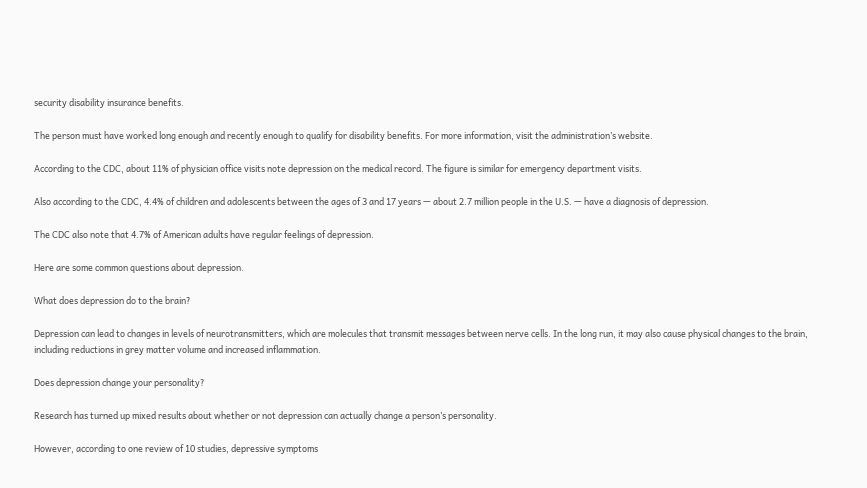security disability insurance benefits.

The person must have worked long enough and recently enough to qualify for disability benefits. For more information, visit the administration’s website.

According to the CDC, about 11% of physician office visits note depression on the medical record. The figure is similar for emergency department visits.

Also according to the CDC, 4.4% of children and adolescents between the ages of 3 and 17 years — about 2.7 million people in the U.S. — have a diagnosis of depression.

The CDC also note that 4.7% of American adults have regular feelings of depression.

Here are some common questions about depression.

What does depression do to the brain?

Depression can lead to changes in levels of neurotransmitters, which are molecules that transmit messages between nerve cells. In the long run, it may also cause physical changes to the brain, including reductions in grey matter volume and increased inflammation.

Does depression change your personality?

Research has turned up mixed results about whether or not depression can actually change a person’s personality.

However, according to one review of 10 studies, depressive symptoms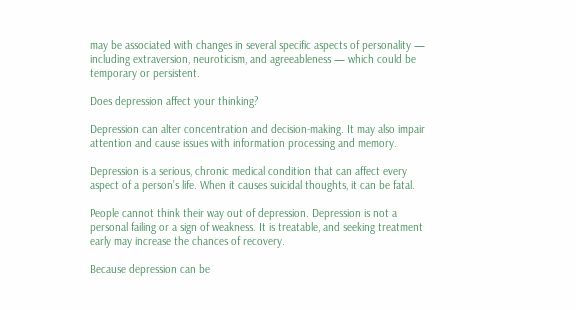may be associated with changes in several specific aspects of personality — including extraversion, neuroticism, and agreeableness — which could be temporary or persistent.

Does depression affect your thinking?

Depression can alter concentration and decision-making. It may also impair attention and cause issues with information processing and memory.

Depression is a serious, chronic medical condition that can affect every aspect of a person’s life. When it causes suicidal thoughts, it can be fatal.

People cannot think their way out of depression. Depression is not a personal failing or a sign of weakness. It is treatable, and seeking treatment early may increase the chances of recovery.

Because depression can be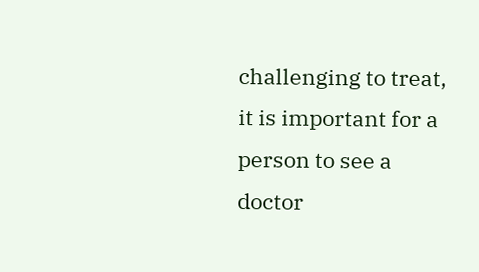challenging to treat, it is important for a person to see a doctor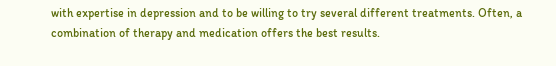with expertise in depression and to be willing to try several different treatments. Often, a combination of therapy and medication offers the best results.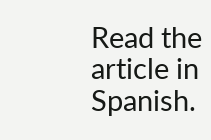Read the article in Spanish.